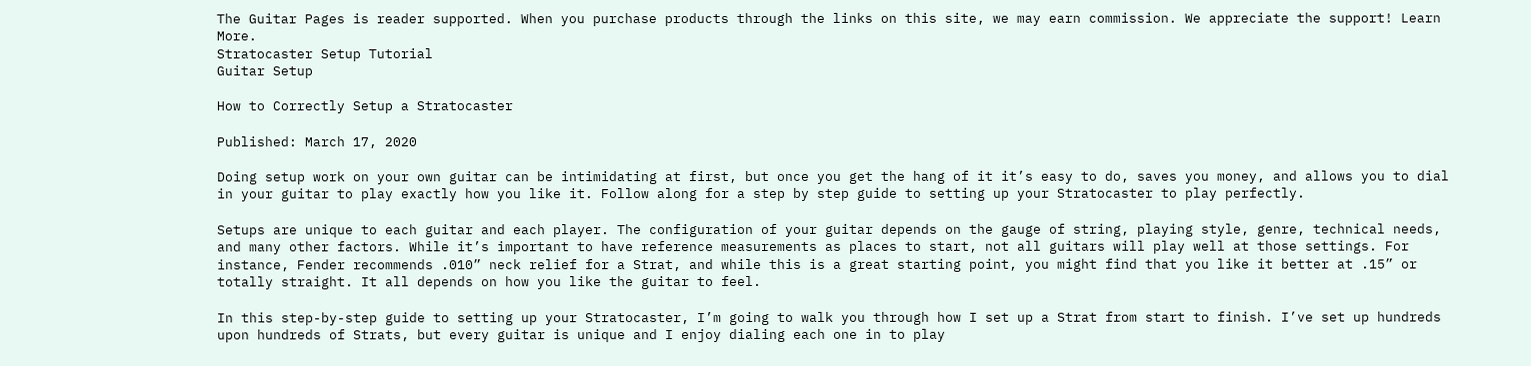The Guitar Pages is reader supported. When you purchase products through the links on this site, we may earn commission. We appreciate the support! Learn More.
Stratocaster Setup Tutorial
Guitar Setup

How to Correctly Setup a Stratocaster

Published: March 17, 2020

Doing setup work on your own guitar can be intimidating at first, but once you get the hang of it it’s easy to do, saves you money, and allows you to dial in your guitar to play exactly how you like it. Follow along for a step by step guide to setting up your Stratocaster to play perfectly.

Setups are unique to each guitar and each player. The configuration of your guitar depends on the gauge of string, playing style, genre, technical needs, and many other factors. While it’s important to have reference measurements as places to start, not all guitars will play well at those settings. For instance, Fender recommends .010” neck relief for a Strat, and while this is a great starting point, you might find that you like it better at .15” or totally straight. It all depends on how you like the guitar to feel.

In this step-by-step guide to setting up your Stratocaster, I’m going to walk you through how I set up a Strat from start to finish. I’ve set up hundreds upon hundreds of Strats, but every guitar is unique and I enjoy dialing each one in to play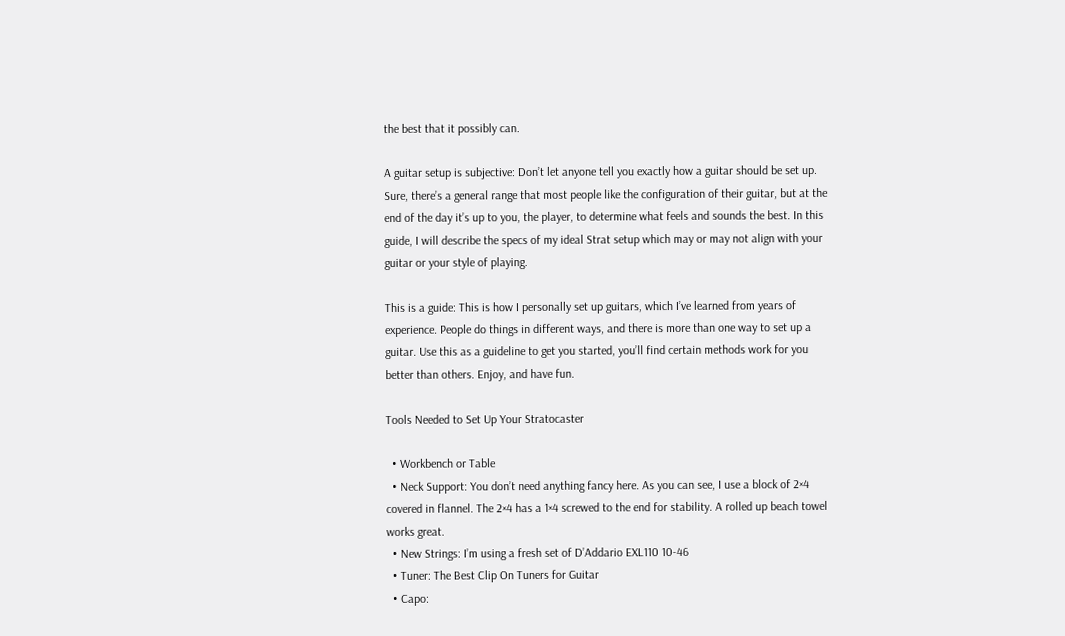the best that it possibly can.

A guitar setup is subjective: Don’t let anyone tell you exactly how a guitar should be set up. Sure, there’s a general range that most people like the configuration of their guitar, but at the end of the day it’s up to you, the player, to determine what feels and sounds the best. In this guide, I will describe the specs of my ideal Strat setup which may or may not align with your guitar or your style of playing.

This is a guide: This is how I personally set up guitars, which I’ve learned from years of experience. People do things in different ways, and there is more than one way to set up a guitar. Use this as a guideline to get you started, you’ll find certain methods work for you better than others. Enjoy, and have fun.

Tools Needed to Set Up Your Stratocaster

  • Workbench or Table
  • Neck Support: You don’t need anything fancy here. As you can see, I use a block of 2×4 covered in flannel. The 2×4 has a 1×4 screwed to the end for stability. A rolled up beach towel works great.
  • New Strings: I’m using a fresh set of D’Addario EXL110 10-46
  • Tuner: The Best Clip On Tuners for Guitar
  • Capo: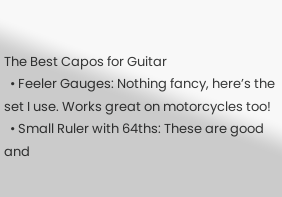The Best Capos for Guitar
  • Feeler Gauges: Nothing fancy, here’s the set I use. Works great on motorcycles too!
  • Small Ruler with 64ths: These are good and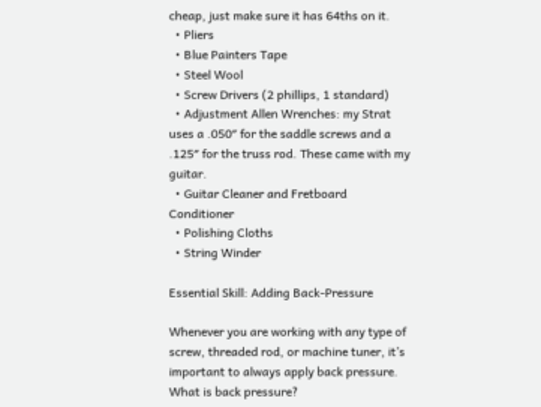cheap, just make sure it has 64ths on it.
  • Pliers
  • Blue Painters Tape
  • Steel Wool
  • Screw Drivers (2 phillips, 1 standard)
  • Adjustment Allen Wrenches: my Strat uses a .050″ for the saddle screws and a .125″ for the truss rod. These came with my guitar.
  • Guitar Cleaner and Fretboard Conditioner
  • Polishing Cloths
  • String Winder

Essential Skill: Adding Back-Pressure

Whenever you are working with any type of screw, threaded rod, or machine tuner, it’s important to always apply back pressure. What is back pressure?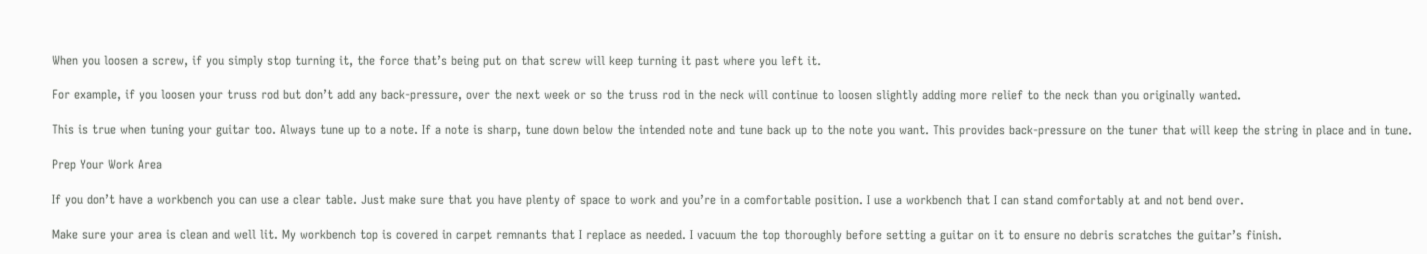When you loosen a screw, if you simply stop turning it, the force that’s being put on that screw will keep turning it past where you left it.

For example, if you loosen your truss rod but don’t add any back-pressure, over the next week or so the truss rod in the neck will continue to loosen slightly adding more relief to the neck than you originally wanted.

This is true when tuning your guitar too. Always tune up to a note. If a note is sharp, tune down below the intended note and tune back up to the note you want. This provides back-pressure on the tuner that will keep the string in place and in tune.

Prep Your Work Area

If you don’t have a workbench you can use a clear table. Just make sure that you have plenty of space to work and you’re in a comfortable position. I use a workbench that I can stand comfortably at and not bend over.

Make sure your area is clean and well lit. My workbench top is covered in carpet remnants that I replace as needed. I vacuum the top thoroughly before setting a guitar on it to ensure no debris scratches the guitar’s finish.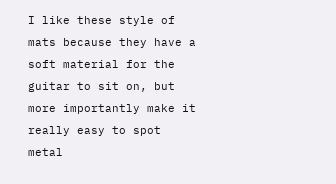I like these style of mats because they have a soft material for the guitar to sit on, but more importantly make it really easy to spot metal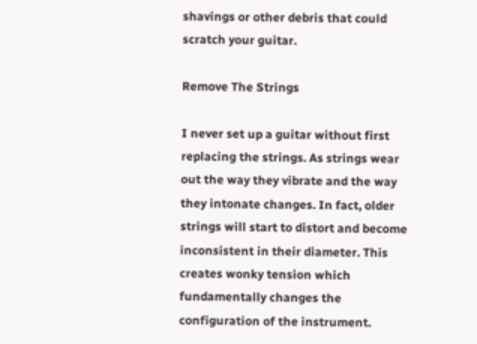shavings or other debris that could scratch your guitar.

Remove The Strings

I never set up a guitar without first replacing the strings. As strings wear out the way they vibrate and the way they intonate changes. In fact, older strings will start to distort and become inconsistent in their diameter. This creates wonky tension which fundamentally changes the configuration of the instrument.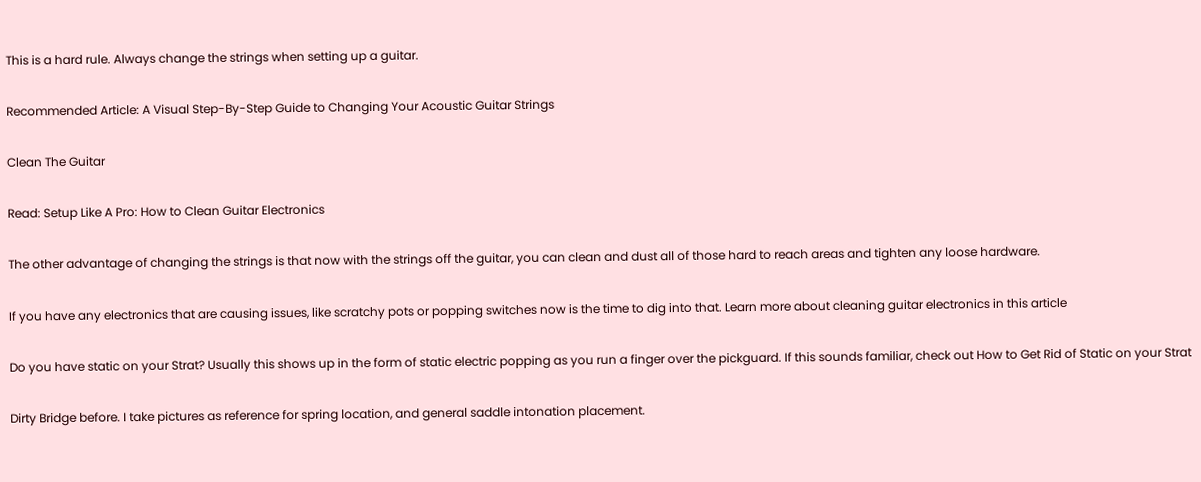This is a hard rule. Always change the strings when setting up a guitar.

Recommended Article: A Visual Step-By-Step Guide to Changing Your Acoustic Guitar Strings

Clean The Guitar

Read: Setup Like A Pro: How to Clean Guitar Electronics

The other advantage of changing the strings is that now with the strings off the guitar, you can clean and dust all of those hard to reach areas and tighten any loose hardware.

If you have any electronics that are causing issues, like scratchy pots or popping switches now is the time to dig into that. Learn more about cleaning guitar electronics in this article

Do you have static on your Strat? Usually this shows up in the form of static electric popping as you run a finger over the pickguard. If this sounds familiar, check out How to Get Rid of Static on your Strat

Dirty Bridge before. I take pictures as reference for spring location, and general saddle intonation placement.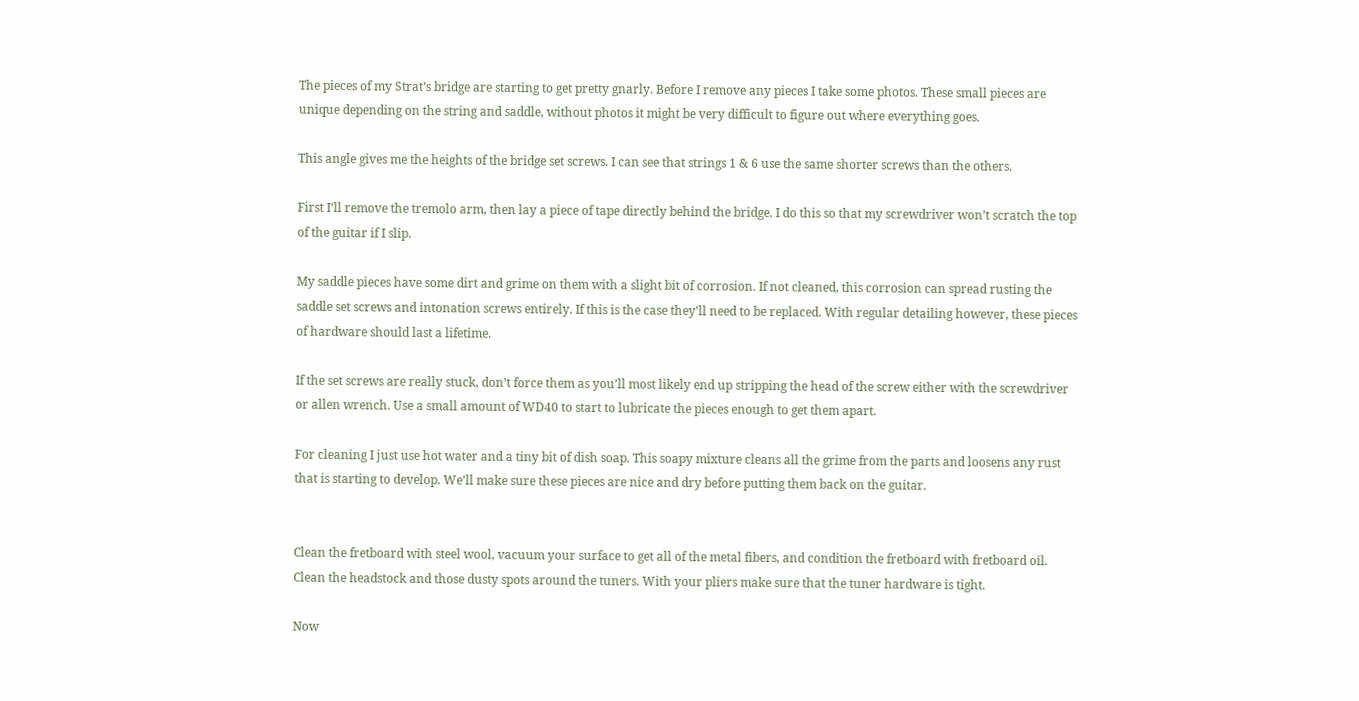The pieces of my Strat’s bridge are starting to get pretty gnarly. Before I remove any pieces I take some photos. These small pieces are unique depending on the string and saddle, without photos it might be very difficult to figure out where everything goes.

This angle gives me the heights of the bridge set screws. I can see that strings 1 & 6 use the same shorter screws than the others.

First I’ll remove the tremolo arm, then lay a piece of tape directly behind the bridge. I do this so that my screwdriver won’t scratch the top of the guitar if I slip.

My saddle pieces have some dirt and grime on them with a slight bit of corrosion. If not cleaned, this corrosion can spread rusting the saddle set screws and intonation screws entirely. If this is the case they’ll need to be replaced. With regular detailing however, these pieces of hardware should last a lifetime.

If the set screws are really stuck, don’t force them as you’ll most likely end up stripping the head of the screw either with the screwdriver or allen wrench. Use a small amount of WD40 to start to lubricate the pieces enough to get them apart.

For cleaning I just use hot water and a tiny bit of dish soap. This soapy mixture cleans all the grime from the parts and loosens any rust that is starting to develop. We’ll make sure these pieces are nice and dry before putting them back on the guitar.


Clean the fretboard with steel wool, vacuum your surface to get all of the metal fibers, and condition the fretboard with fretboard oil. Clean the headstock and those dusty spots around the tuners. With your pliers make sure that the tuner hardware is tight.

Now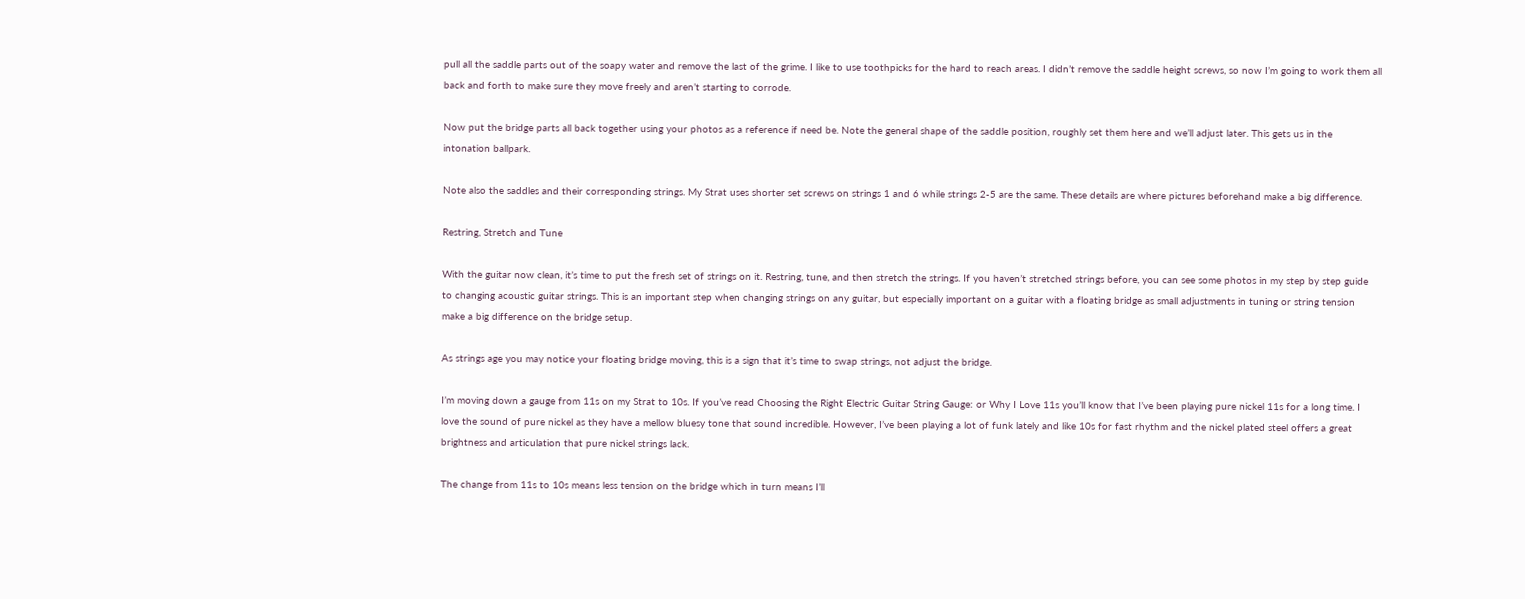pull all the saddle parts out of the soapy water and remove the last of the grime. I like to use toothpicks for the hard to reach areas. I didn’t remove the saddle height screws, so now I’m going to work them all back and forth to make sure they move freely and aren’t starting to corrode.

Now put the bridge parts all back together using your photos as a reference if need be. Note the general shape of the saddle position, roughly set them here and we’ll adjust later. This gets us in the intonation ballpark.

Note also the saddles and their corresponding strings. My Strat uses shorter set screws on strings 1 and 6 while strings 2-5 are the same. These details are where pictures beforehand make a big difference.

Restring, Stretch and Tune

With the guitar now clean, it’s time to put the fresh set of strings on it. Restring, tune, and then stretch the strings. If you haven’t stretched strings before, you can see some photos in my step by step guide to changing acoustic guitar strings. This is an important step when changing strings on any guitar, but especially important on a guitar with a floating bridge as small adjustments in tuning or string tension make a big difference on the bridge setup.

As strings age you may notice your floating bridge moving, this is a sign that it’s time to swap strings, not adjust the bridge.

I’m moving down a gauge from 11s on my Strat to 10s. If you’ve read Choosing the Right Electric Guitar String Gauge: or Why I Love 11s you’ll know that I’ve been playing pure nickel 11s for a long time. I love the sound of pure nickel as they have a mellow bluesy tone that sound incredible. However, I’ve been playing a lot of funk lately and like 10s for fast rhythm and the nickel plated steel offers a great brightness and articulation that pure nickel strings lack.

The change from 11s to 10s means less tension on the bridge which in turn means I’ll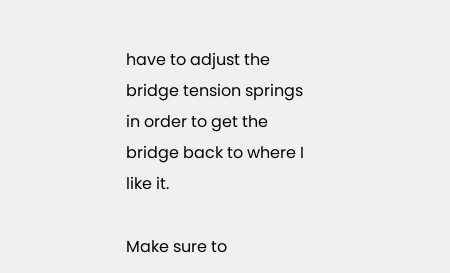have to adjust the bridge tension springs in order to get the bridge back to where I like it.

Make sure to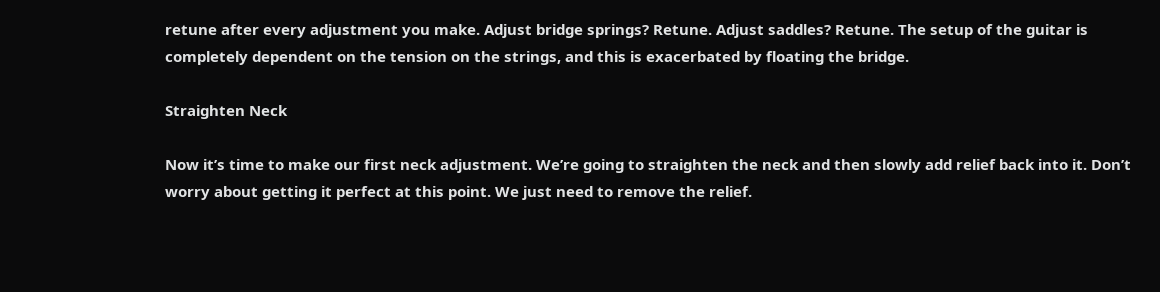retune after every adjustment you make. Adjust bridge springs? Retune. Adjust saddles? Retune. The setup of the guitar is completely dependent on the tension on the strings, and this is exacerbated by floating the bridge.

Straighten Neck

Now it’s time to make our first neck adjustment. We’re going to straighten the neck and then slowly add relief back into it. Don’t worry about getting it perfect at this point. We just need to remove the relief.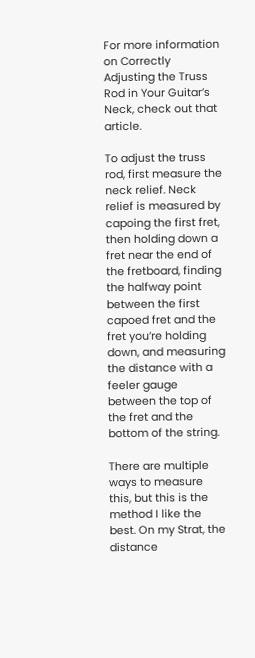For more information on Correctly Adjusting the Truss Rod in Your Guitar’s Neck, check out that article.

To adjust the truss rod, first measure the neck relief. Neck relief is measured by capoing the first fret, then holding down a fret near the end of the fretboard, finding the halfway point between the first capoed fret and the fret you’re holding down, and measuring the distance with a feeler gauge between the top of the fret and the bottom of the string.

There are multiple ways to measure this, but this is the method I like the best. On my Strat, the distance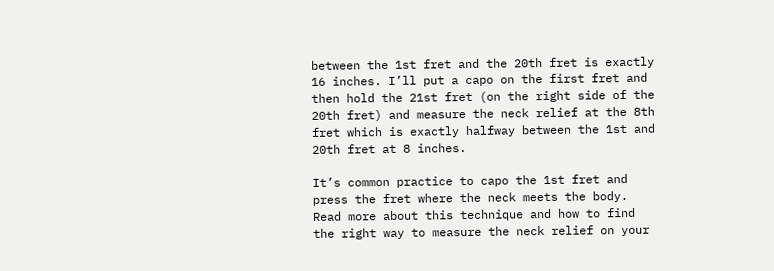between the 1st fret and the 20th fret is exactly 16 inches. I’ll put a capo on the first fret and then hold the 21st fret (on the right side of the 20th fret) and measure the neck relief at the 8th fret which is exactly halfway between the 1st and 20th fret at 8 inches.

It’s common practice to capo the 1st fret and press the fret where the neck meets the body. Read more about this technique and how to find the right way to measure the neck relief on your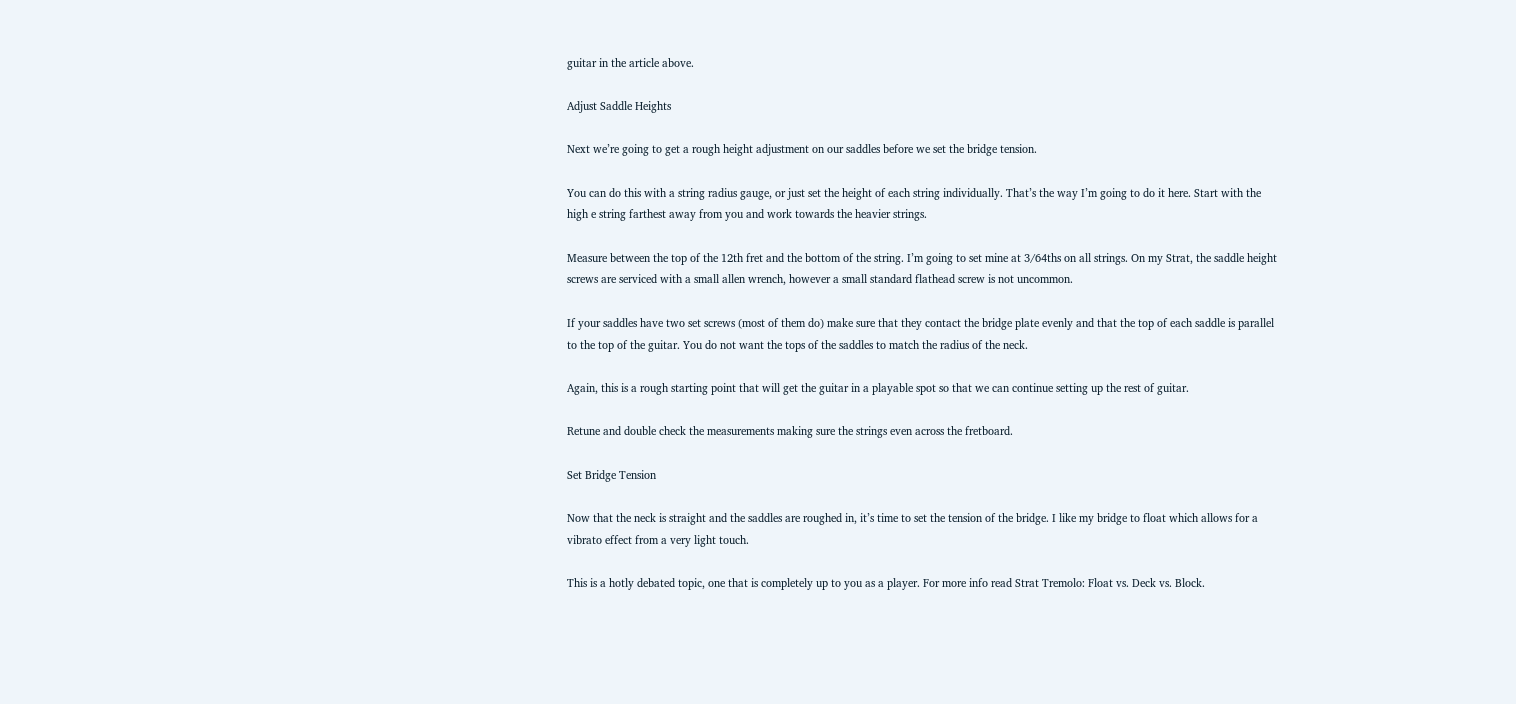guitar in the article above.

Adjust Saddle Heights

Next we’re going to get a rough height adjustment on our saddles before we set the bridge tension.

You can do this with a string radius gauge, or just set the height of each string individually. That’s the way I’m going to do it here. Start with the high e string farthest away from you and work towards the heavier strings.

Measure between the top of the 12th fret and the bottom of the string. I’m going to set mine at 3/64ths on all strings. On my Strat, the saddle height screws are serviced with a small allen wrench, however a small standard flathead screw is not uncommon.

If your saddles have two set screws (most of them do) make sure that they contact the bridge plate evenly and that the top of each saddle is parallel to the top of the guitar. You do not want the tops of the saddles to match the radius of the neck.

Again, this is a rough starting point that will get the guitar in a playable spot so that we can continue setting up the rest of guitar.

Retune and double check the measurements making sure the strings even across the fretboard.

Set Bridge Tension

Now that the neck is straight and the saddles are roughed in, it’s time to set the tension of the bridge. I like my bridge to float which allows for a vibrato effect from a very light touch.

This is a hotly debated topic, one that is completely up to you as a player. For more info read Strat Tremolo: Float vs. Deck vs. Block.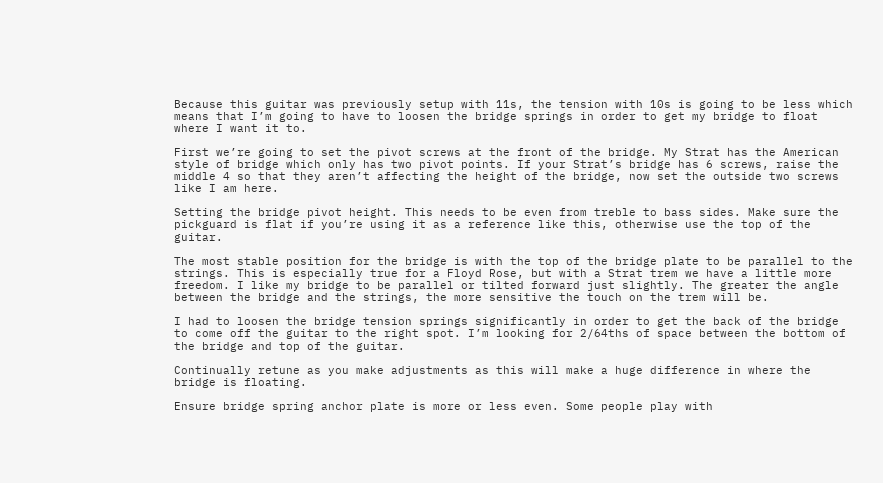Because this guitar was previously setup with 11s, the tension with 10s is going to be less which means that I’m going to have to loosen the bridge springs in order to get my bridge to float where I want it to.

First we’re going to set the pivot screws at the front of the bridge. My Strat has the American style of bridge which only has two pivot points. If your Strat’s bridge has 6 screws, raise the middle 4 so that they aren’t affecting the height of the bridge, now set the outside two screws like I am here.

Setting the bridge pivot height. This needs to be even from treble to bass sides. Make sure the pickguard is flat if you’re using it as a reference like this, otherwise use the top of the guitar.

The most stable position for the bridge is with the top of the bridge plate to be parallel to the strings. This is especially true for a Floyd Rose, but with a Strat trem we have a little more freedom. I like my bridge to be parallel or tilted forward just slightly. The greater the angle between the bridge and the strings, the more sensitive the touch on the trem will be.

I had to loosen the bridge tension springs significantly in order to get the back of the bridge to come off the guitar to the right spot. I’m looking for 2/64ths of space between the bottom of the bridge and top of the guitar.

Continually retune as you make adjustments as this will make a huge difference in where the bridge is floating.

Ensure bridge spring anchor plate is more or less even. Some people play with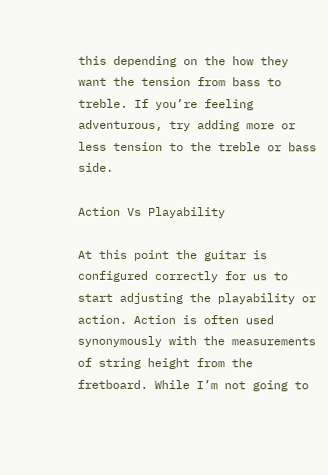this depending on the how they want the tension from bass to treble. If you’re feeling adventurous, try adding more or less tension to the treble or bass side.

Action Vs Playability

At this point the guitar is configured correctly for us to start adjusting the playability or action. Action is often used synonymously with the measurements of string height from the fretboard. While I’m not going to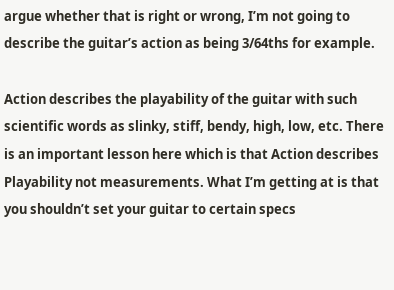argue whether that is right or wrong, I’m not going to describe the guitar’s action as being 3/64ths for example.

Action describes the playability of the guitar with such scientific words as slinky, stiff, bendy, high, low, etc. There is an important lesson here which is that Action describes Playability not measurements. What I’m getting at is that you shouldn’t set your guitar to certain specs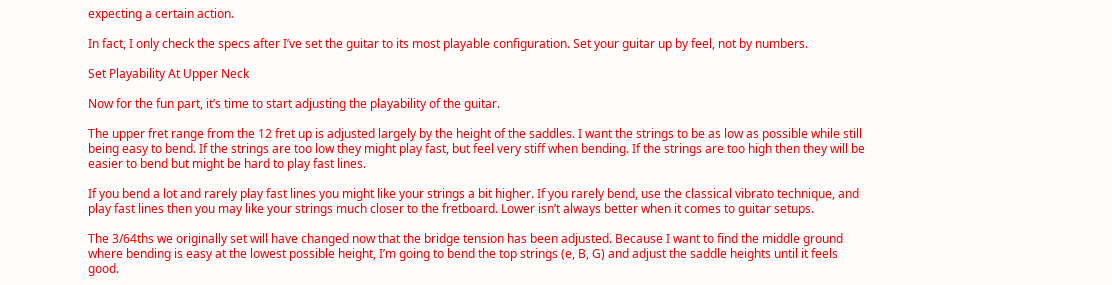expecting a certain action.

In fact, I only check the specs after I’ve set the guitar to its most playable configuration. Set your guitar up by feel, not by numbers.

Set Playability At Upper Neck

Now for the fun part, it’s time to start adjusting the playability of the guitar.

The upper fret range from the 12 fret up is adjusted largely by the height of the saddles. I want the strings to be as low as possible while still being easy to bend. If the strings are too low they might play fast, but feel very stiff when bending. If the strings are too high then they will be easier to bend but might be hard to play fast lines.

If you bend a lot and rarely play fast lines you might like your strings a bit higher. If you rarely bend, use the classical vibrato technique, and play fast lines then you may like your strings much closer to the fretboard. Lower isn’t always better when it comes to guitar setups.

The 3/64ths we originally set will have changed now that the bridge tension has been adjusted. Because I want to find the middle ground where bending is easy at the lowest possible height, I’m going to bend the top strings (e, B, G) and adjust the saddle heights until it feels good.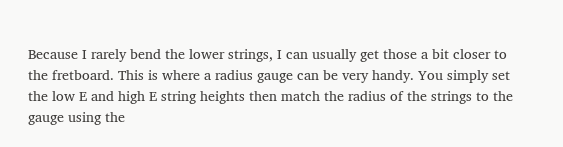Because I rarely bend the lower strings, I can usually get those a bit closer to the fretboard. This is where a radius gauge can be very handy. You simply set the low E and high E string heights then match the radius of the strings to the gauge using the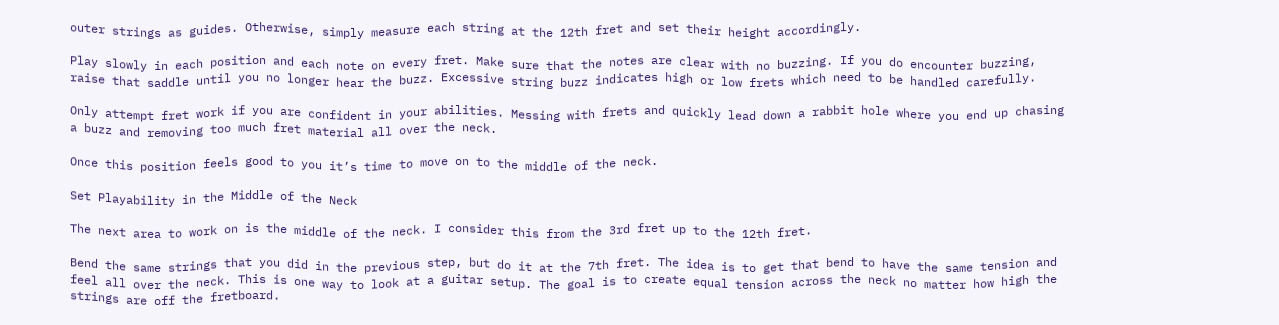outer strings as guides. Otherwise, simply measure each string at the 12th fret and set their height accordingly.

Play slowly in each position and each note on every fret. Make sure that the notes are clear with no buzzing. If you do encounter buzzing, raise that saddle until you no longer hear the buzz. Excessive string buzz indicates high or low frets which need to be handled carefully.

Only attempt fret work if you are confident in your abilities. Messing with frets and quickly lead down a rabbit hole where you end up chasing a buzz and removing too much fret material all over the neck.

Once this position feels good to you it’s time to move on to the middle of the neck.

Set Playability in the Middle of the Neck

The next area to work on is the middle of the neck. I consider this from the 3rd fret up to the 12th fret.

Bend the same strings that you did in the previous step, but do it at the 7th fret. The idea is to get that bend to have the same tension and feel all over the neck. This is one way to look at a guitar setup. The goal is to create equal tension across the neck no matter how high the strings are off the fretboard.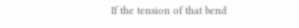If the tension of that bend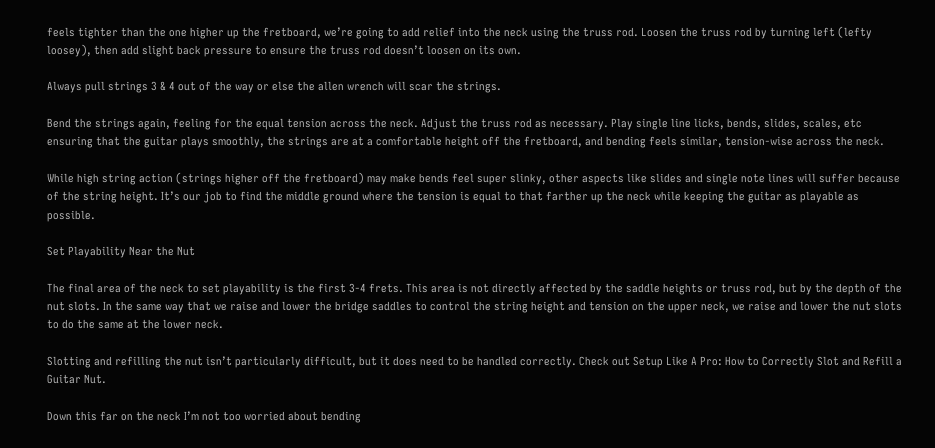feels tighter than the one higher up the fretboard, we’re going to add relief into the neck using the truss rod. Loosen the truss rod by turning left (lefty loosey), then add slight back pressure to ensure the truss rod doesn’t loosen on its own.

Always pull strings 3 & 4 out of the way or else the allen wrench will scar the strings.

Bend the strings again, feeling for the equal tension across the neck. Adjust the truss rod as necessary. Play single line licks, bends, slides, scales, etc ensuring that the guitar plays smoothly, the strings are at a comfortable height off the fretboard, and bending feels similar, tension-wise across the neck.

While high string action (strings higher off the fretboard) may make bends feel super slinky, other aspects like slides and single note lines will suffer because of the string height. It’s our job to find the middle ground where the tension is equal to that farther up the neck while keeping the guitar as playable as possible.

Set Playability Near the Nut

The final area of the neck to set playability is the first 3-4 frets. This area is not directly affected by the saddle heights or truss rod, but by the depth of the nut slots. In the same way that we raise and lower the bridge saddles to control the string height and tension on the upper neck, we raise and lower the nut slots to do the same at the lower neck.

Slotting and refilling the nut isn’t particularly difficult, but it does need to be handled correctly. Check out Setup Like A Pro: How to Correctly Slot and Refill a Guitar Nut.

Down this far on the neck I’m not too worried about bending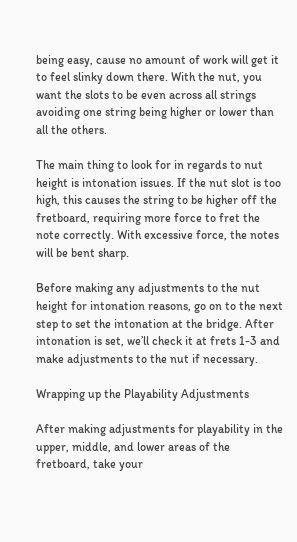being easy, cause no amount of work will get it to feel slinky down there. With the nut, you want the slots to be even across all strings avoiding one string being higher or lower than all the others.

The main thing to look for in regards to nut height is intonation issues. If the nut slot is too high, this causes the string to be higher off the fretboard, requiring more force to fret the note correctly. With excessive force, the notes will be bent sharp.

Before making any adjustments to the nut height for intonation reasons, go on to the next step to set the intonation at the bridge. After intonation is set, we’ll check it at frets 1-3 and make adjustments to the nut if necessary.

Wrapping up the Playability Adjustments

After making adjustments for playability in the upper, middle, and lower areas of the fretboard, take your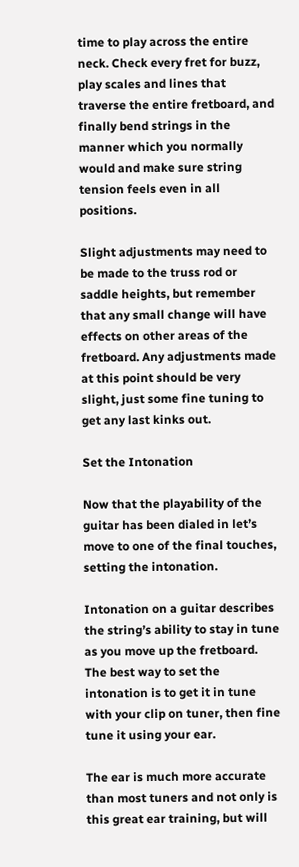time to play across the entire neck. Check every fret for buzz, play scales and lines that traverse the entire fretboard, and finally bend strings in the manner which you normally would and make sure string tension feels even in all positions.

Slight adjustments may need to be made to the truss rod or saddle heights, but remember that any small change will have effects on other areas of the fretboard. Any adjustments made at this point should be very slight, just some fine tuning to get any last kinks out.

Set the Intonation

Now that the playability of the guitar has been dialed in let’s move to one of the final touches, setting the intonation.

Intonation on a guitar describes the string’s ability to stay in tune as you move up the fretboard. The best way to set the intonation is to get it in tune with your clip on tuner, then fine tune it using your ear.

The ear is much more accurate than most tuners and not only is this great ear training, but will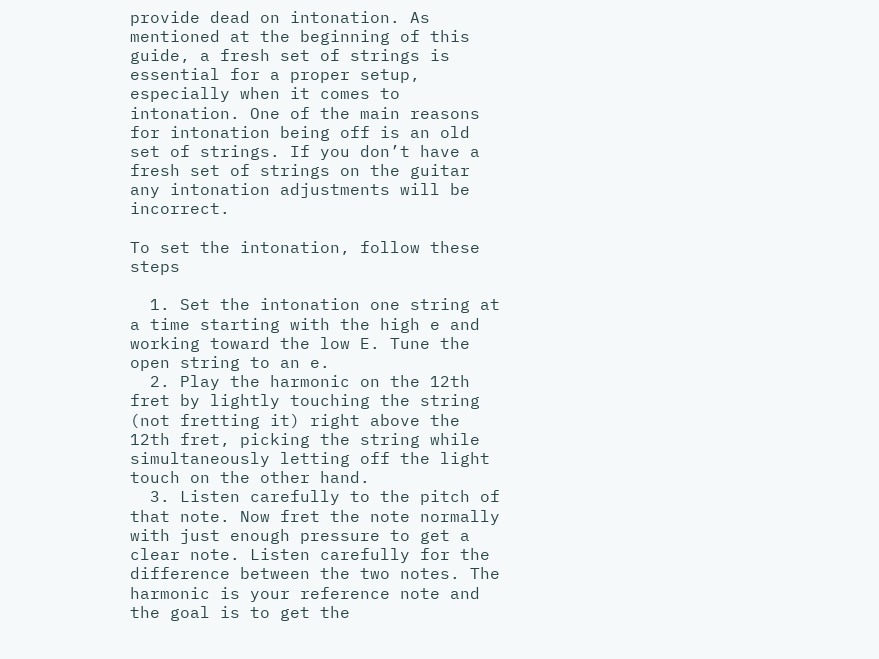provide dead on intonation. As mentioned at the beginning of this guide, a fresh set of strings is essential for a proper setup, especially when it comes to intonation. One of the main reasons for intonation being off is an old set of strings. If you don’t have a fresh set of strings on the guitar any intonation adjustments will be incorrect.

To set the intonation, follow these steps

  1. Set the intonation one string at a time starting with the high e and working toward the low E. Tune the open string to an e.
  2. Play the harmonic on the 12th fret by lightly touching the string (not fretting it) right above the 12th fret, picking the string while simultaneously letting off the light touch on the other hand.
  3. Listen carefully to the pitch of that note. Now fret the note normally with just enough pressure to get a clear note. Listen carefully for the difference between the two notes. The harmonic is your reference note and the goal is to get the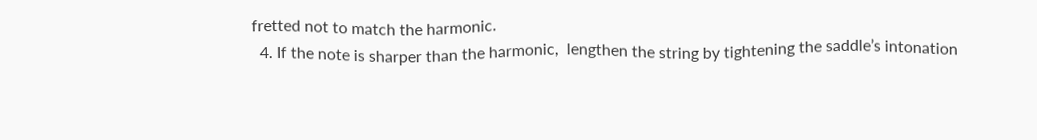fretted not to match the harmonic.
  4. If the note is sharper than the harmonic,  lengthen the string by tightening the saddle’s intonation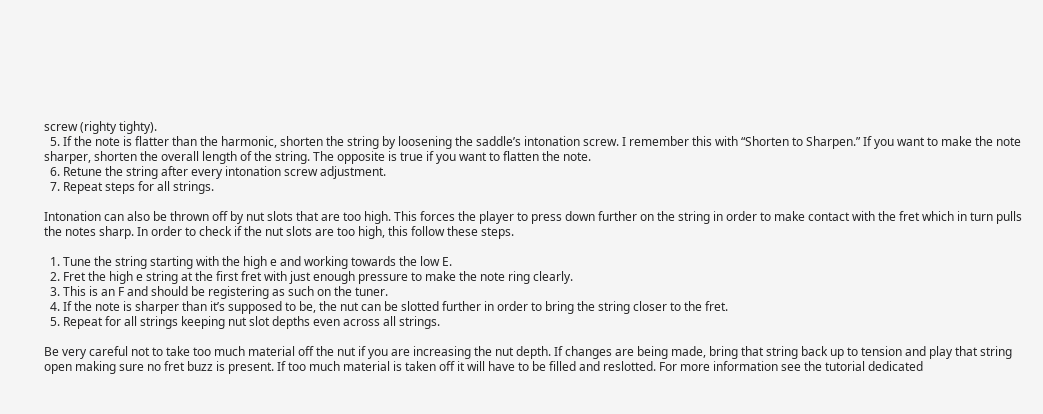screw (righty tighty).
  5. If the note is flatter than the harmonic, shorten the string by loosening the saddle’s intonation screw. I remember this with “Shorten to Sharpen.” If you want to make the note sharper, shorten the overall length of the string. The opposite is true if you want to flatten the note.
  6. Retune the string after every intonation screw adjustment.
  7. Repeat steps for all strings.

Intonation can also be thrown off by nut slots that are too high. This forces the player to press down further on the string in order to make contact with the fret which in turn pulls the notes sharp. In order to check if the nut slots are too high, this follow these steps.

  1. Tune the string starting with the high e and working towards the low E.
  2. Fret the high e string at the first fret with just enough pressure to make the note ring clearly.
  3. This is an F and should be registering as such on the tuner.
  4. If the note is sharper than it’s supposed to be, the nut can be slotted further in order to bring the string closer to the fret.
  5. Repeat for all strings keeping nut slot depths even across all strings.

Be very careful not to take too much material off the nut if you are increasing the nut depth. If changes are being made, bring that string back up to tension and play that string open making sure no fret buzz is present. If too much material is taken off it will have to be filled and reslotted. For more information see the tutorial dedicated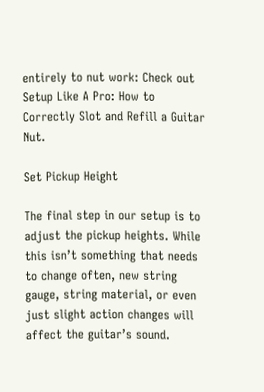entirely to nut work: Check out Setup Like A Pro: How to Correctly Slot and Refill a Guitar Nut.

Set Pickup Height

The final step in our setup is to adjust the pickup heights. While this isn’t something that needs to change often, new string gauge, string material, or even just slight action changes will affect the guitar’s sound.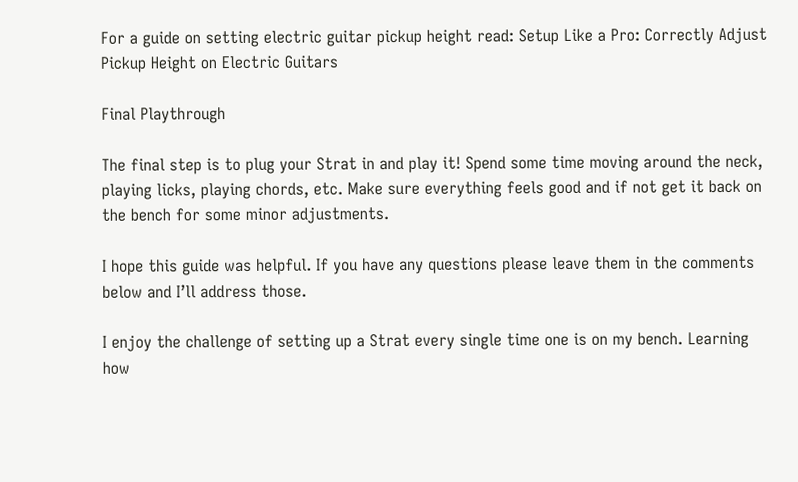For a guide on setting electric guitar pickup height read: Setup Like a Pro: Correctly Adjust Pickup Height on Electric Guitars

Final Playthrough

The final step is to plug your Strat in and play it! Spend some time moving around the neck, playing licks, playing chords, etc. Make sure everything feels good and if not get it back on the bench for some minor adjustments.

I hope this guide was helpful. If you have any questions please leave them in the comments below and I’ll address those.

I enjoy the challenge of setting up a Strat every single time one is on my bench. Learning how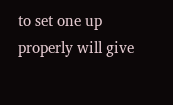to set one up properly will give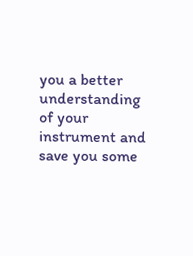you a better understanding of your instrument and save you some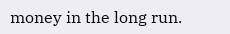money in the long run.